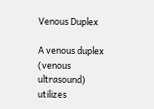Venous Duplex

A venous duplex (venous ultrasound) utilizes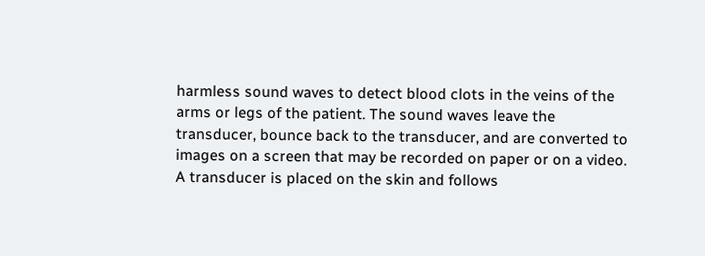harmless sound waves to detect blood clots in the veins of the arms or legs of the patient. The sound waves leave the transducer, bounce back to the transducer, and are converted to images on a screen that may be recorded on paper or on a video. A transducer is placed on the skin and follows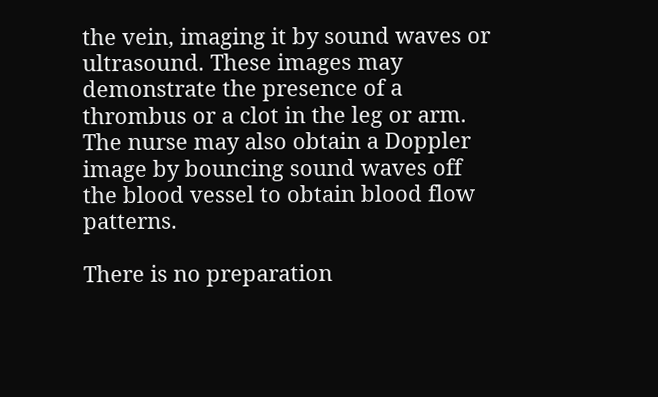the vein, imaging it by sound waves or ultrasound. These images may demonstrate the presence of a thrombus or a clot in the leg or arm. The nurse may also obtain a Doppler image by bouncing sound waves off the blood vessel to obtain blood flow patterns.

There is no preparation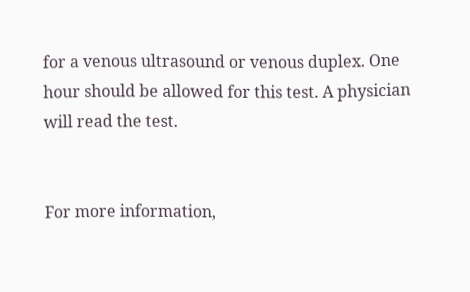for a venous ultrasound or venous duplex. One hour should be allowed for this test. A physician will read the test.


For more information,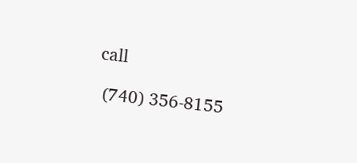call

 (740) 356-8155